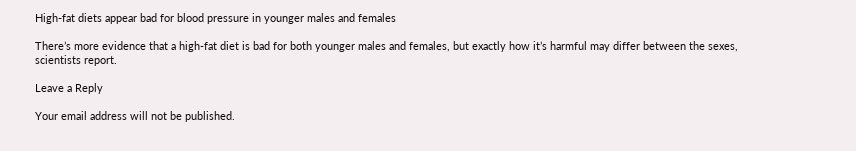High-fat diets appear bad for blood pressure in younger males and females

There’s more evidence that a high-fat diet is bad for both younger males and females, but exactly how it’s harmful may differ between the sexes, scientists report.

Leave a Reply

Your email address will not be published.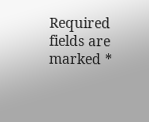Required fields are marked *